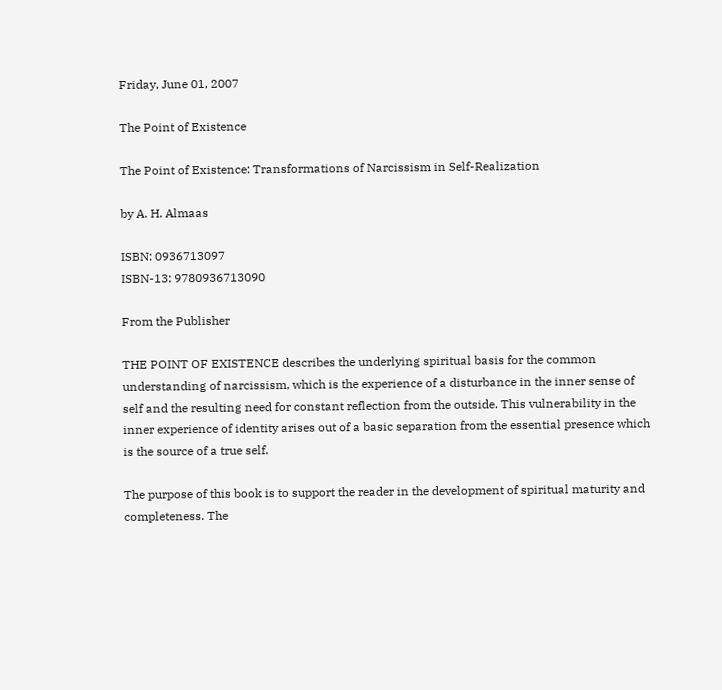Friday, June 01, 2007

The Point of Existence

The Point of Existence: Transformations of Narcissism in Self-Realization

by A. H. Almaas

ISBN: 0936713097
ISBN-13: 9780936713090

From the Publisher

THE POINT OF EXISTENCE describes the underlying spiritual basis for the common understanding of narcissism, which is the experience of a disturbance in the inner sense of self and the resulting need for constant reflection from the outside. This vulnerability in the inner experience of identity arises out of a basic separation from the essential presence which is the source of a true self.

The purpose of this book is to support the reader in the development of spiritual maturity and completeness. The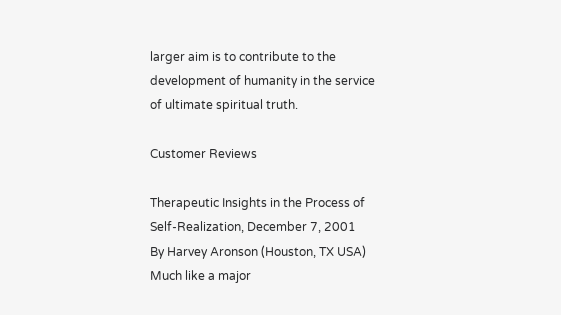larger aim is to contribute to the development of humanity in the service of ultimate spiritual truth.

Customer Reviews

Therapeutic Insights in the Process of Self-Realization, December 7, 2001
By Harvey Aronson (Houston, TX USA)
Much like a major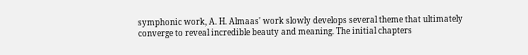symphonic work, A. H. Almaas' work slowly develops several theme that ultimately converge to reveal incredible beauty and meaning. The initial chapters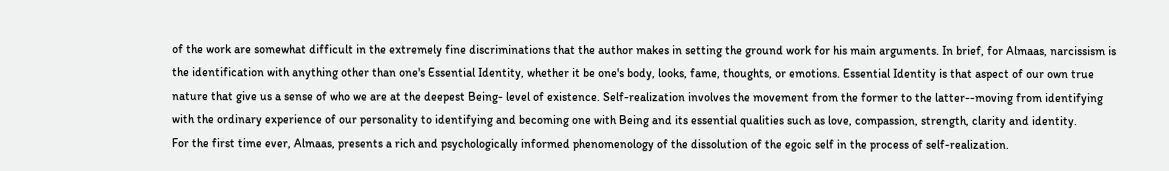of the work are somewhat difficult in the extremely fine discriminations that the author makes in setting the ground work for his main arguments. In brief, for Almaas, narcissism is the identification with anything other than one's Essential Identity, whether it be one's body, looks, fame, thoughts, or emotions. Essential Identity is that aspect of our own true nature that give us a sense of who we are at the deepest Being- level of existence. Self-realization involves the movement from the former to the latter--moving from identifying with the ordinary experience of our personality to identifying and becoming one with Being and its essential qualities such as love, compassion, strength, clarity and identity.
For the first time ever, Almaas, presents a rich and psychologically informed phenomenology of the dissolution of the egoic self in the process of self-realization.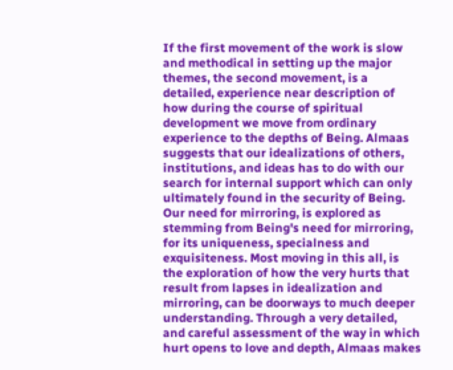If the first movement of the work is slow and methodical in setting up the major themes, the second movement, is a detailed, experience near description of how during the course of spiritual development we move from ordinary experience to the depths of Being. Almaas suggests that our idealizations of others, institutions, and ideas has to do with our search for internal support which can only ultimately found in the security of Being. Our need for mirroring, is explored as stemming from Being's need for mirroring, for its uniqueness, specialness and exquisiteness. Most moving in this all, is the exploration of how the very hurts that result from lapses in idealization and mirroring, can be doorways to much deeper understanding. Through a very detailed, and careful assessment of the way in which hurt opens to love and depth, Almaas makes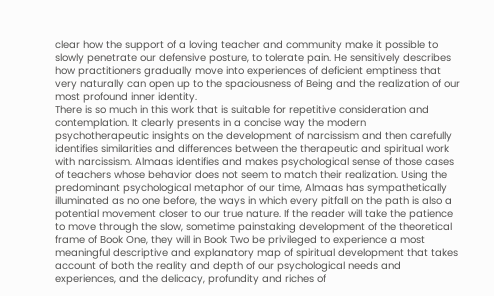clear how the support of a loving teacher and community make it possible to slowly penetrate our defensive posture, to tolerate pain. He sensitively describes how practitioners gradually move into experiences of deficient emptiness that very naturally can open up to the spaciousness of Being and the realization of our most profound inner identity.
There is so much in this work that is suitable for repetitive consideration and contemplation. It clearly presents in a concise way the modern psychotherapeutic insights on the development of narcissism and then carefully identifies similarities and differences between the therapeutic and spiritual work with narcissism. Almaas identifies and makes psychological sense of those cases of teachers whose behavior does not seem to match their realization. Using the predominant psychological metaphor of our time, Almaas has sympathetically illuminated as no one before, the ways in which every pitfall on the path is also a potential movement closer to our true nature. If the reader will take the patience to move through the slow, sometime painstaking development of the theoretical frame of Book One, they will in Book Two be privileged to experience a most meaningful descriptive and explanatory map of spiritual development that takes account of both the reality and depth of our psychological needs and experiences, and the delicacy, profundity and riches of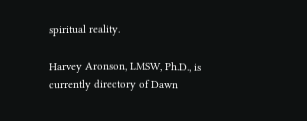spiritual reality.

Harvey Aronson, LMSW, Ph.D., is currently directory of Dawn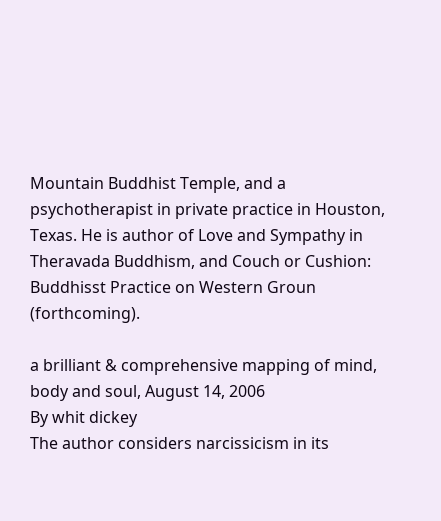Mountain Buddhist Temple, and a psychotherapist in private practice in Houston, Texas. He is author of Love and Sympathy in Theravada Buddhism, and Couch or Cushion: Buddhisst Practice on Western Groun (forthcoming).

a brilliant & comprehensive mapping of mind, body and soul, August 14, 2006
By whit dickey
The author considers narcissicism in its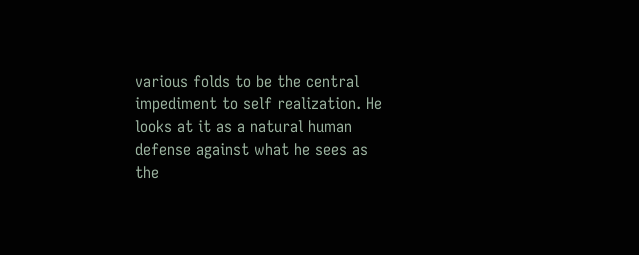various folds to be the central impediment to self realization. He looks at it as a natural human defense against what he sees as the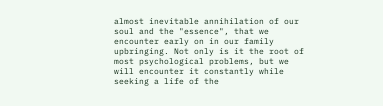almost inevitable annihilation of our soul and the "essence", that we encounter early on in our family upbringing. Not only is it the root of most psychological problems, but we will encounter it constantly while seeking a life of the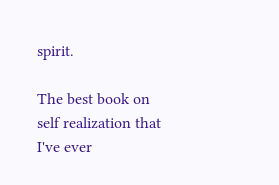spirit.

The best book on self realization that I've ever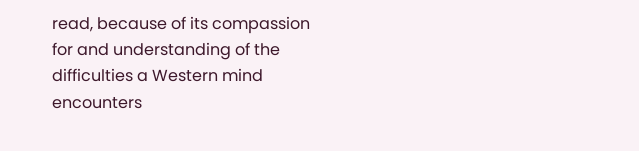read, because of its compassion for and understanding of the difficulties a Western mind encounters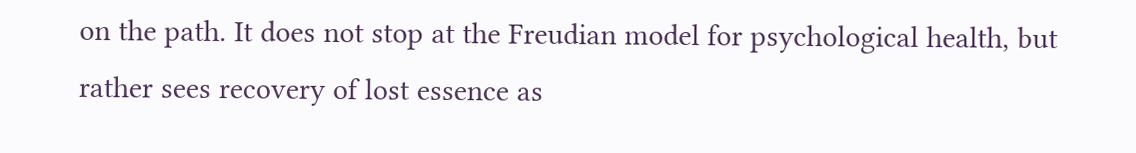on the path. It does not stop at the Freudian model for psychological health, but rather sees recovery of lost essence as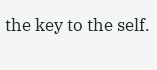the key to the self.